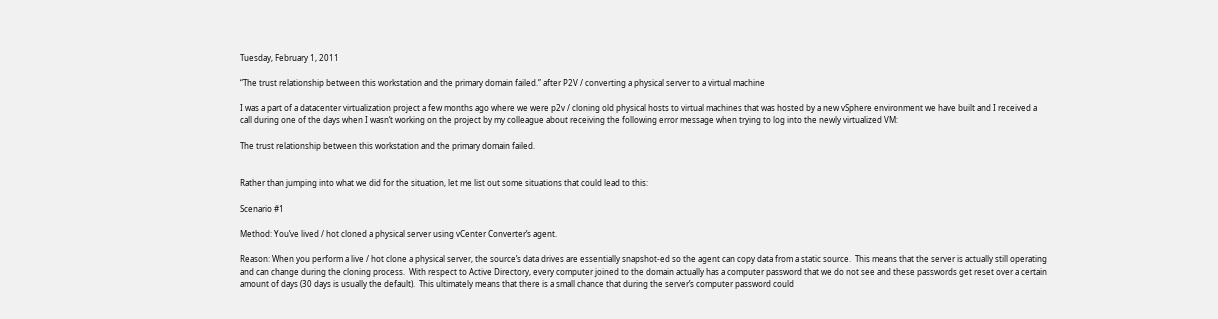Tuesday, February 1, 2011

“The trust relationship between this workstation and the primary domain failed.” after P2V / converting a physical server to a virtual machine

I was a part of a datacenter virtualization project a few months ago where we were p2v / cloning old physical hosts to virtual machines that was hosted by a new vSphere environment we have built and I received a call during one of the days when I wasn’t working on the project by my colleague about receiving the following error message when trying to log into the newly virtualized VM:

The trust relationship between this workstation and the primary domain failed.


Rather than jumping into what we did for the situation, let me list out some situations that could lead to this:

Scenario #1

Method: You’ve lived / hot cloned a physical server using vCenter Converter’s agent.

Reason: When you perform a live / hot clone a physical server, the source’s data drives are essentially snapshot-ed so the agent can copy data from a static source.  This means that the server is actually still operating and can change during the cloning process.  With respect to Active Directory, every computer joined to the domain actually has a computer password that we do not see and these passwords get reset over a certain amount of days (30 days is usually the default).  This ultimately means that there is a small chance that during the server’s computer password could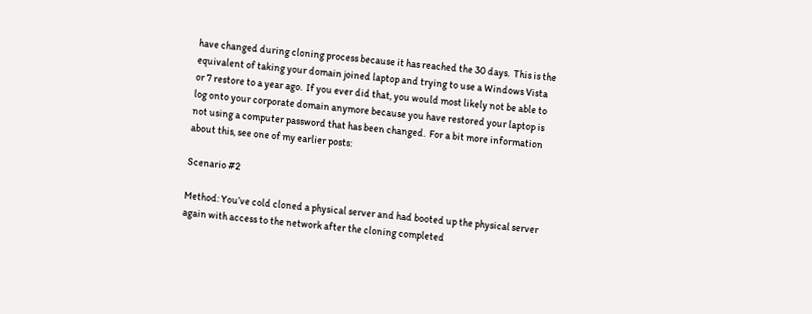have changed during cloning process because it has reached the 30 days.  This is the equivalent of taking your domain joined laptop and trying to use a Windows Vista or 7 restore to a year ago.  If you ever did that, you would most likely not be able to log onto your corporate domain anymore because you have restored your laptop is not using a computer password that has been changed.  For a bit more information about this, see one of my earlier posts:

Scenario #2

Method: You’ve cold cloned a physical server and had booted up the physical server again with access to the network after the cloning completed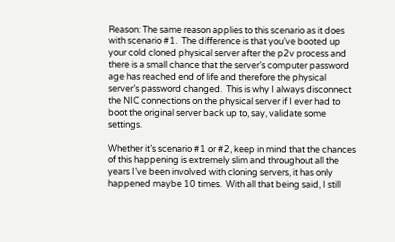Reason: The same reason applies to this scenario as it does with scenario #1.  The difference is that you’ve booted up your cold cloned physical server after the p2v process and there is a small chance that the server’s computer password age has reached end of life and therefore the physical server’s password changed.  This is why I always disconnect the NIC connections on the physical server if I ever had to boot the original server back up to, say, validate some settings.

Whether it’s scenario #1 or #2, keep in mind that the chances of this happening is extremely slim and throughout all the years I’ve been involved with cloning servers, it has only happened maybe 10 times.  With all that being said, I still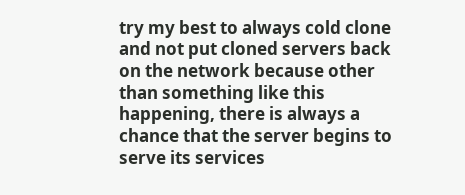try my best to always cold clone and not put cloned servers back on the network because other than something like this happening, there is always a chance that the server begins to serve its services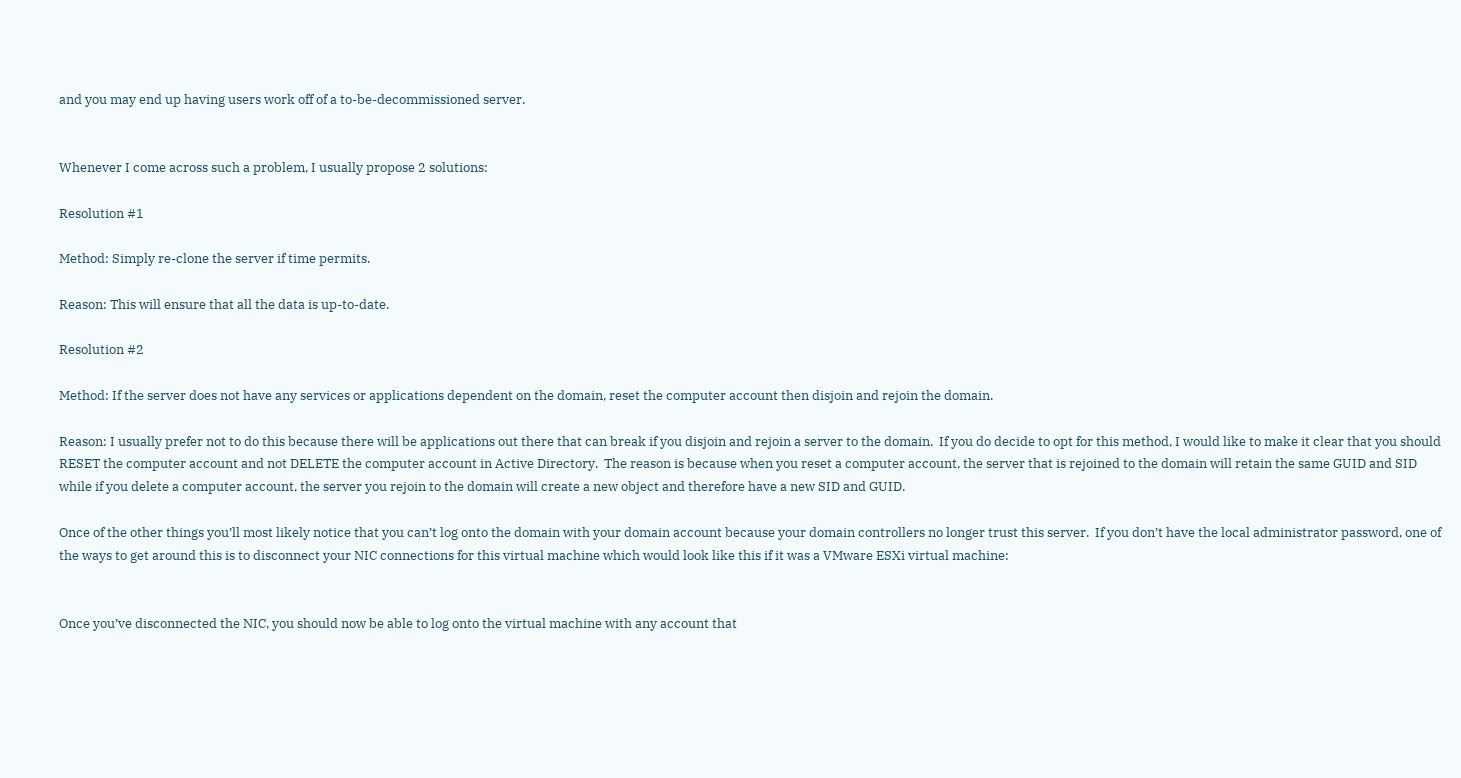and you may end up having users work off of a to-be-decommissioned server.


Whenever I come across such a problem, I usually propose 2 solutions:

Resolution #1

Method: Simply re-clone the server if time permits.

Reason: This will ensure that all the data is up-to-date.

Resolution #2

Method: If the server does not have any services or applications dependent on the domain, reset the computer account then disjoin and rejoin the domain.

Reason: I usually prefer not to do this because there will be applications out there that can break if you disjoin and rejoin a server to the domain.  If you do decide to opt for this method, I would like to make it clear that you should RESET the computer account and not DELETE the computer account in Active Directory.  The reason is because when you reset a computer account, the server that is rejoined to the domain will retain the same GUID and SID while if you delete a computer account, the server you rejoin to the domain will create a new object and therefore have a new SID and GUID.

Once of the other things you’ll most likely notice that you can’t log onto the domain with your domain account because your domain controllers no longer trust this server.  If you don’t have the local administrator password, one of the ways to get around this is to disconnect your NIC connections for this virtual machine which would look like this if it was a VMware ESXi virtual machine:


Once you’ve disconnected the NIC, you should now be able to log onto the virtual machine with any account that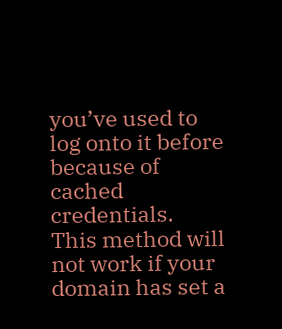you’ve used to log onto it before because of cached credentials.  This method will not work if your domain has set a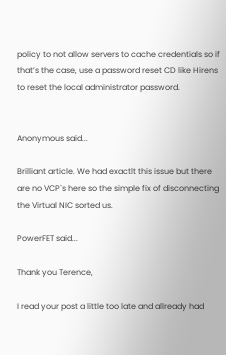policy to not allow servers to cache credentials so if that’s the case, use a password reset CD like Hirens to reset the local administrator password.


Anonymous said...

Brilliant article. We had exactlt this issue but there are no VCP`s here so the simple fix of disconnecting the Virtual NIC sorted us.

PowerFET said...

Thank you Terence,

I read your post a little too late and allready had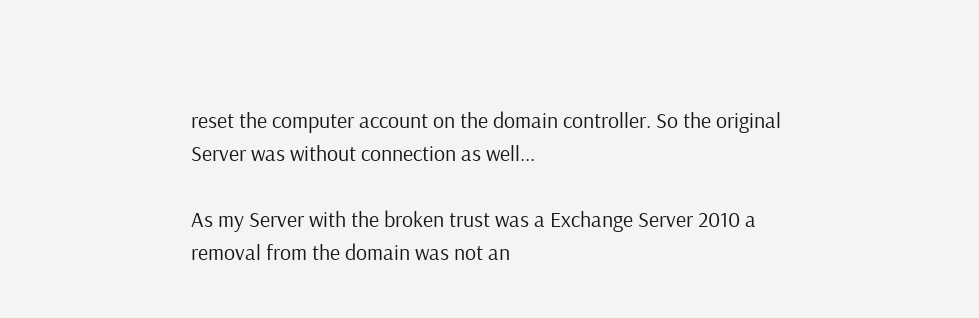reset the computer account on the domain controller. So the original Server was without connection as well...

As my Server with the broken trust was a Exchange Server 2010 a removal from the domain was not an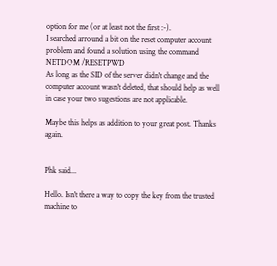option for me (or at least not the first :-).
I searched arround a bit on the reset computer account problem and found a solution using the command NETDOM /RESETPWD
As long as the SID of the server didn't change and the computer account wasn't deleted, that should help as well in case your two sugestions are not applicable.

Maybe this helps as addition to your great post. Thanks again.


Phk said...

Hello. Isn't there a way to copy the key from the trusted machine to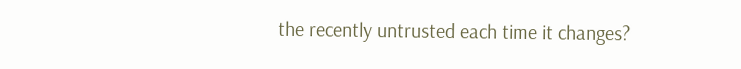the recently untrusted each time it changes?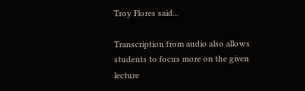Troy Flores said...

Transcription from audio also allows students to focus more on the given lecture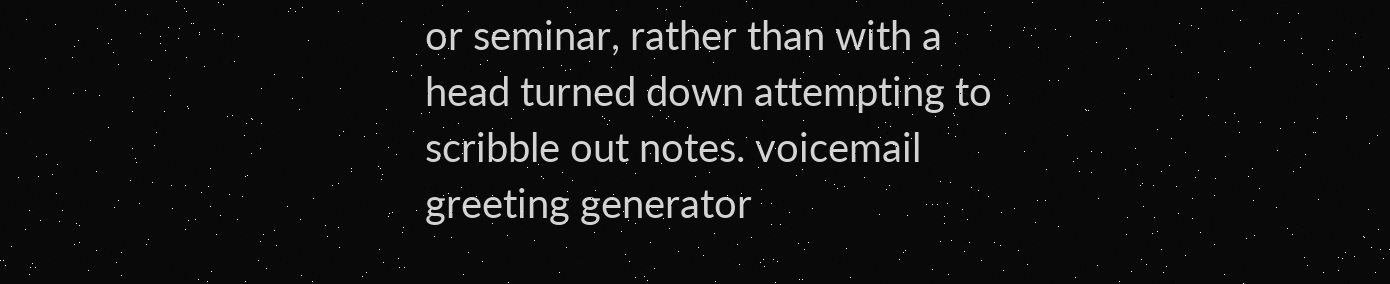or seminar, rather than with a head turned down attempting to scribble out notes. voicemail greeting generator